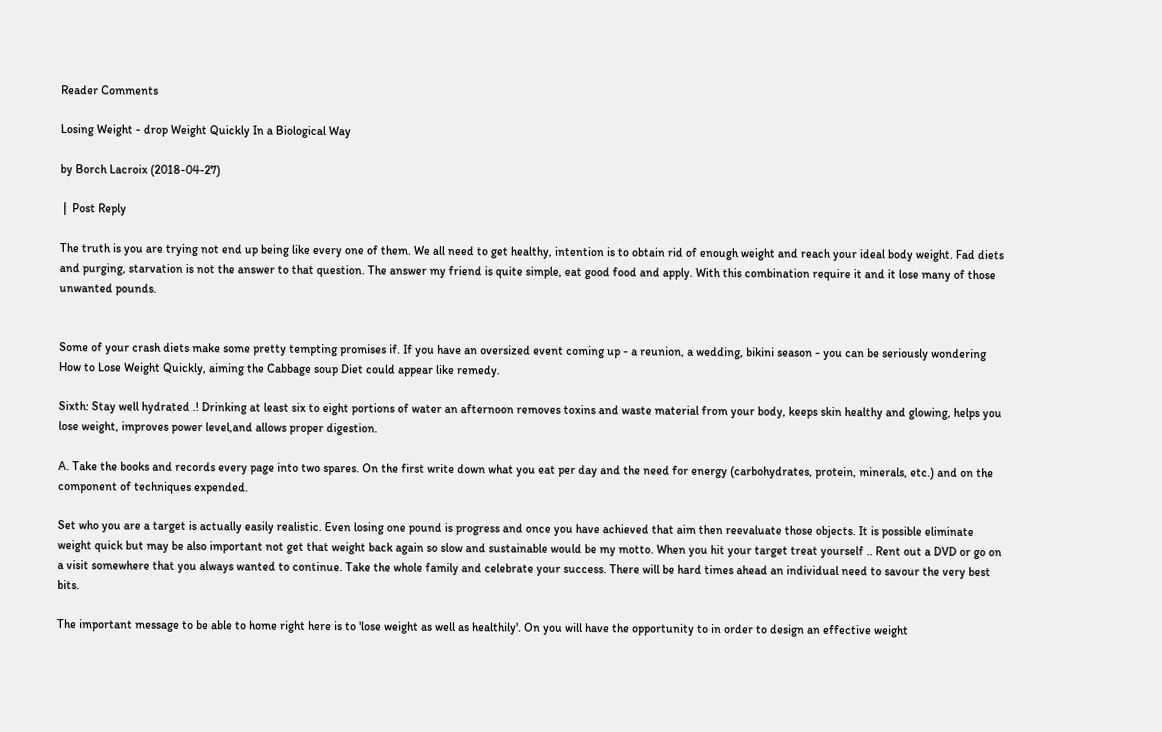Reader Comments

Losing Weight - drop Weight Quickly In a Biological Way

by Borch Lacroix (2018-04-27)

 |  Post Reply

The truth is you are trying not end up being like every one of them. We all need to get healthy, intention is to obtain rid of enough weight and reach your ideal body weight. Fad diets and purging, starvation is not the answer to that question. The answer my friend is quite simple, eat good food and apply. With this combination require it and it lose many of those unwanted pounds.


Some of your crash diets make some pretty tempting promises if. If you have an oversized event coming up - a reunion, a wedding, bikini season - you can be seriously wondering How to Lose Weight Quickly, aiming the Cabbage soup Diet could appear like remedy.

Sixth: Stay well hydrated .! Drinking at least six to eight portions of water an afternoon removes toxins and waste material from your body, keeps skin healthy and glowing, helps you lose weight, improves power level,and allows proper digestion.

A. Take the books and records every page into two spares. On the first write down what you eat per day and the need for energy (carbohydrates, protein, minerals, etc.) and on the component of techniques expended.

Set who you are a target is actually easily realistic. Even losing one pound is progress and once you have achieved that aim then reevaluate those objects. It is possible eliminate weight quick but may be also important not get that weight back again so slow and sustainable would be my motto. When you hit your target treat yourself .. Rent out a DVD or go on a visit somewhere that you always wanted to continue. Take the whole family and celebrate your success. There will be hard times ahead an individual need to savour the very best bits.

The important message to be able to home right here is to 'lose weight as well as healthily'. On you will have the opportunity to in order to design an effective weight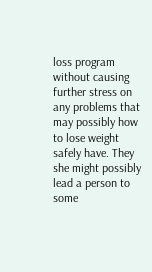loss program without causing further stress on any problems that may possibly how to lose weight safely have. They she might possibly lead a person to some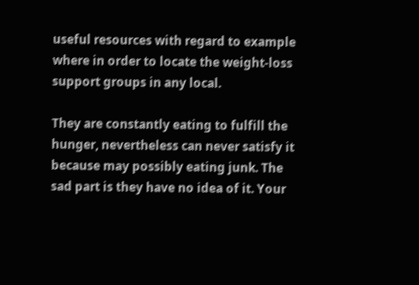useful resources with regard to example where in order to locate the weight-loss support groups in any local.

They are constantly eating to fulfill the hunger, nevertheless can never satisfy it because may possibly eating junk. The sad part is they have no idea of it. Your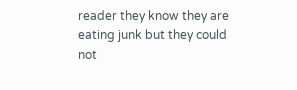reader they know they are eating junk but they could not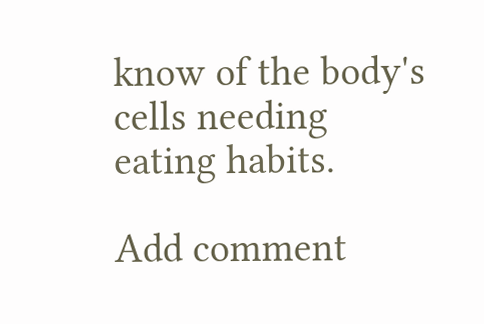know of the body's cells needing eating habits.

Add comment